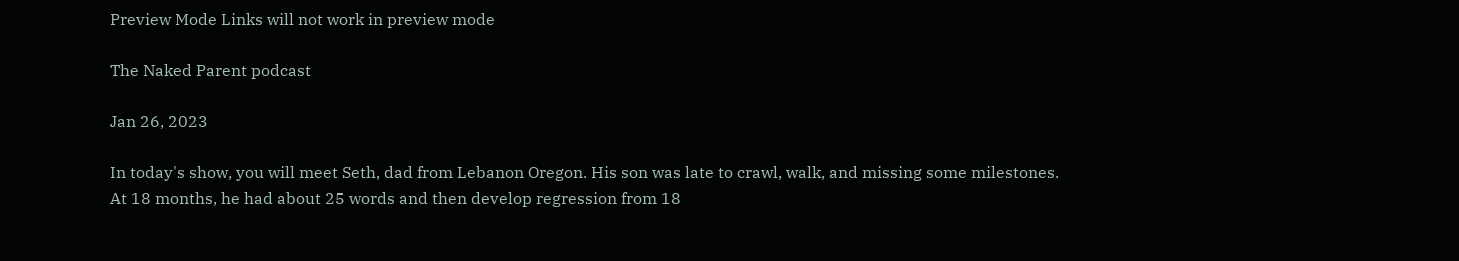Preview Mode Links will not work in preview mode

The Naked Parent podcast

Jan 26, 2023

In today's show, you will meet Seth, dad from Lebanon Oregon. His son was late to crawl, walk, and missing some milestones. At 18 months, he had about 25 words and then develop regression from 18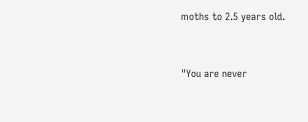moths to 2.5 years old.


"You are never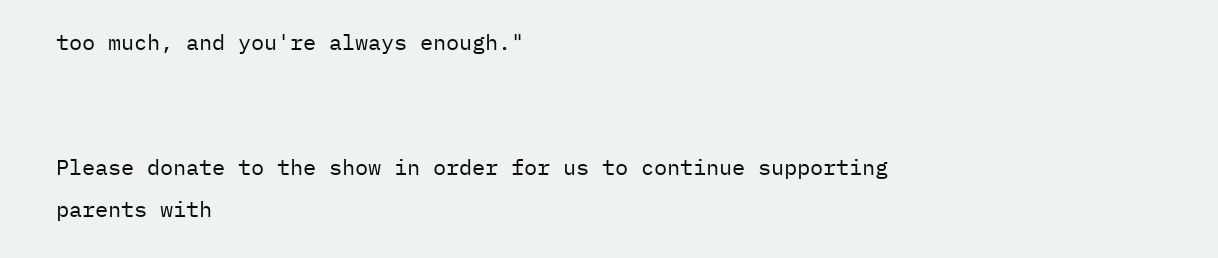too much, and you're always enough."


Please donate to the show in order for us to continue supporting parents with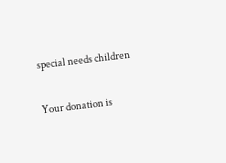special needs children

Your donation is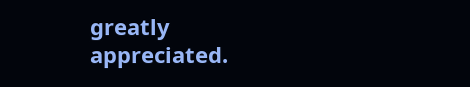greatly appreciated.